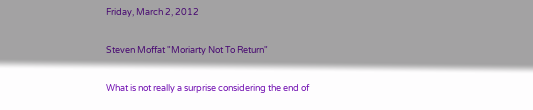Friday, March 2, 2012

Steven Moffat "Moriarty Not To Return"

What is not really a surprise considering the end of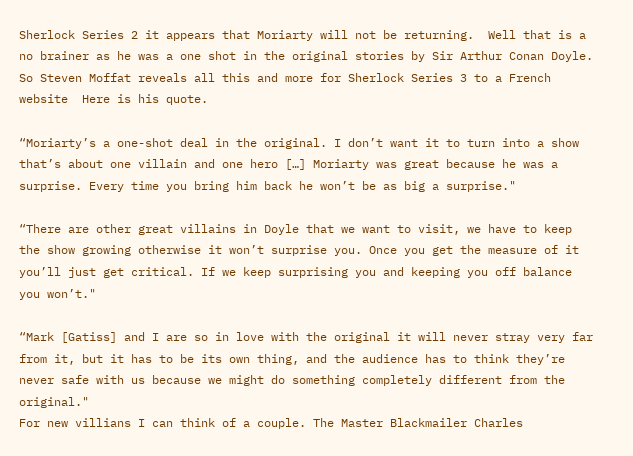Sherlock Series 2 it appears that Moriarty will not be returning.  Well that is a no brainer as he was a one shot in the original stories by Sir Arthur Conan Doyle.   So Steven Moffat reveals all this and more for Sherlock Series 3 to a French website  Here is his quote.

“Moriarty’s a one-shot deal in the original. I don’t want it to turn into a show that’s about one villain and one hero […] Moriarty was great because he was a surprise. Every time you bring him back he won’t be as big a surprise."

“There are other great villains in Doyle that we want to visit, we have to keep the show growing otherwise it won’t surprise you. Once you get the measure of it you’ll just get critical. If we keep surprising you and keeping you off balance you won’t."

“Mark [Gatiss] and I are so in love with the original it will never stray very far from it, but it has to be its own thing, and the audience has to think they’re never safe with us because we might do something completely different from the original."
For new villians I can think of a couple. The Master Blackmailer Charles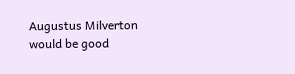Augustus Milverton would be good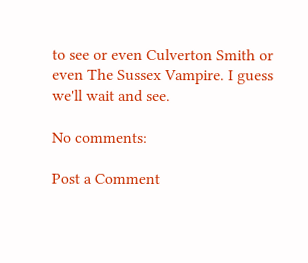to see or even Culverton Smith or even The Sussex Vampire. I guess we'll wait and see.

No comments:

Post a Comment